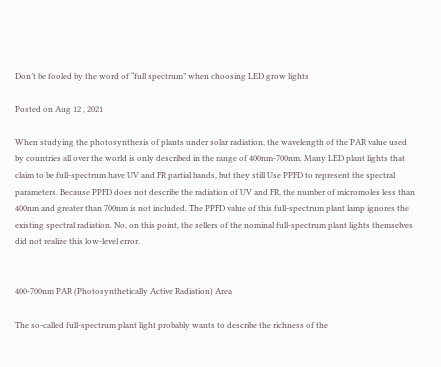Don’t be fooled by the word of “full spectrum” when choosing LED grow lights

Posted on Aug 12 , 2021

When studying the photosynthesis of plants under solar radiation, the wavelength of the PAR value used by countries all over the world is only described in the range of 400nm-700nm. Many LED plant lights that claim to be full-spectrum have UV and FR partial bands, but they still Use PPFD to represent the spectral parameters. Because PPFD does not describe the radiation of UV and FR, the number of micromoles less than 400nm and greater than 700nm is not included. The PPFD value of this full-spectrum plant lamp ignores the existing spectral radiation. No, on this point, the sellers of the nominal full-spectrum plant lights themselves did not realize this low-level error.


400-700nm PAR (Photosynthetically Active Radiation) Area

The so-called full-spectrum plant light probably wants to describe the richness of the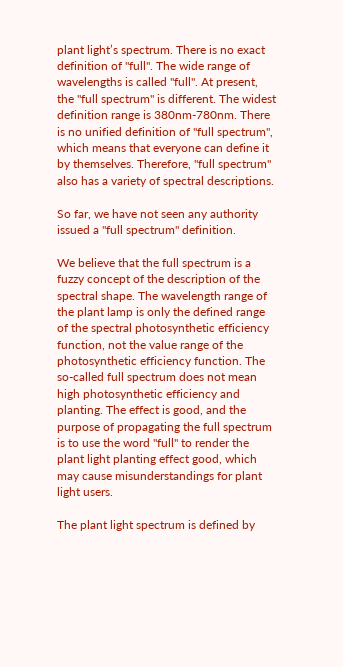plant light’s spectrum. There is no exact definition of "full". The wide range of wavelengths is called "full". At present, the "full spectrum" is different. The widest definition range is 380nm-780nm. There is no unified definition of "full spectrum", which means that everyone can define it by themselves. Therefore, "full spectrum" also has a variety of spectral descriptions.

So far, we have not seen any authority issued a "full spectrum" definition.

We believe that the full spectrum is a fuzzy concept of the description of the spectral shape. The wavelength range of the plant lamp is only the defined range of the spectral photosynthetic efficiency function, not the value range of the photosynthetic efficiency function. The so-called full spectrum does not mean high photosynthetic efficiency and planting. The effect is good, and the purpose of propagating the full spectrum is to use the word "full" to render the plant light planting effect good, which may cause misunderstandings for plant light users.

The plant light spectrum is defined by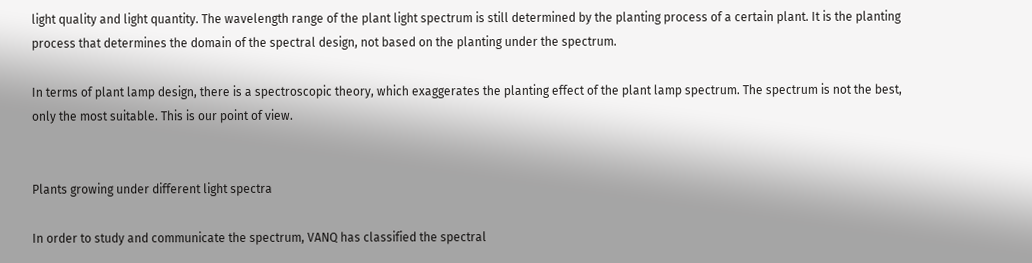light quality and light quantity. The wavelength range of the plant light spectrum is still determined by the planting process of a certain plant. It is the planting process that determines the domain of the spectral design, not based on the planting under the spectrum.

In terms of plant lamp design, there is a spectroscopic theory, which exaggerates the planting effect of the plant lamp spectrum. The spectrum is not the best, only the most suitable. This is our point of view.


Plants growing under different light spectra

In order to study and communicate the spectrum, VANQ has classified the spectral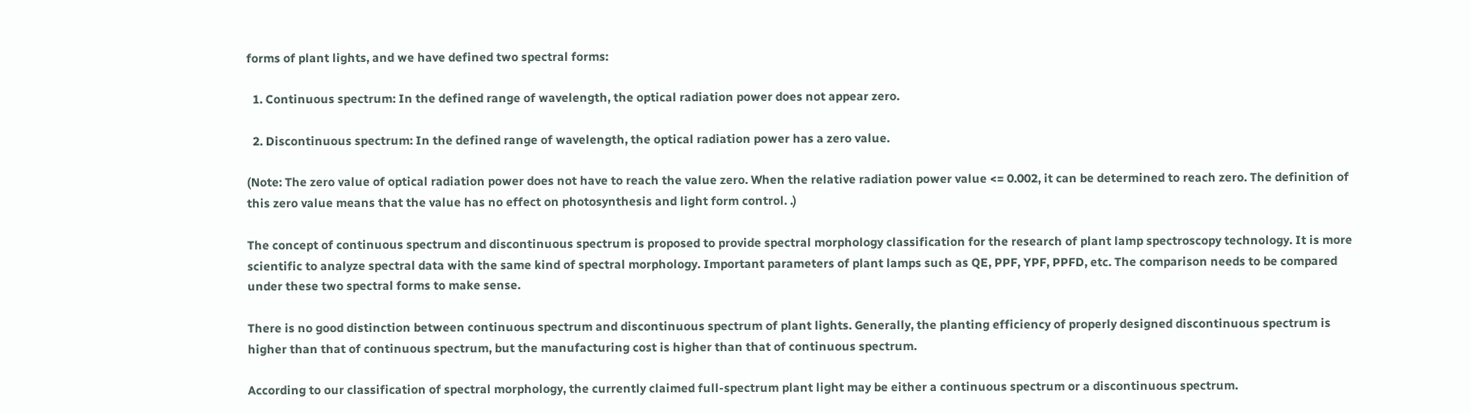forms of plant lights, and we have defined two spectral forms:

  1. Continuous spectrum: In the defined range of wavelength, the optical radiation power does not appear zero.

  2. Discontinuous spectrum: In the defined range of wavelength, the optical radiation power has a zero value.

(Note: The zero value of optical radiation power does not have to reach the value zero. When the relative radiation power value <= 0.002, it can be determined to reach zero. The definition of this zero value means that the value has no effect on photosynthesis and light form control. .)

The concept of continuous spectrum and discontinuous spectrum is proposed to provide spectral morphology classification for the research of plant lamp spectroscopy technology. It is more scientific to analyze spectral data with the same kind of spectral morphology. Important parameters of plant lamps such as QE, PPF, YPF, PPFD, etc. The comparison needs to be compared under these two spectral forms to make sense.

There is no good distinction between continuous spectrum and discontinuous spectrum of plant lights. Generally, the planting efficiency of properly designed discontinuous spectrum is higher than that of continuous spectrum, but the manufacturing cost is higher than that of continuous spectrum.

According to our classification of spectral morphology, the currently claimed full-spectrum plant light may be either a continuous spectrum or a discontinuous spectrum.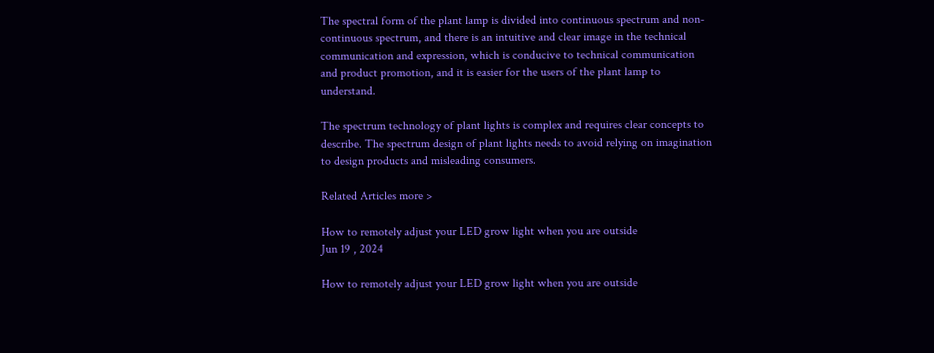The spectral form of the plant lamp is divided into continuous spectrum and non-continuous spectrum, and there is an intuitive and clear image in the technical communication and expression, which is conducive to technical communication and product promotion, and it is easier for the users of the plant lamp to understand.

The spectrum technology of plant lights is complex and requires clear concepts to describe. The spectrum design of plant lights needs to avoid relying on imagination to design products and misleading consumers.

Related Articles more >

How to remotely adjust your LED grow light when you are outside
Jun 19 , 2024

How to remotely adjust your LED grow light when you are outside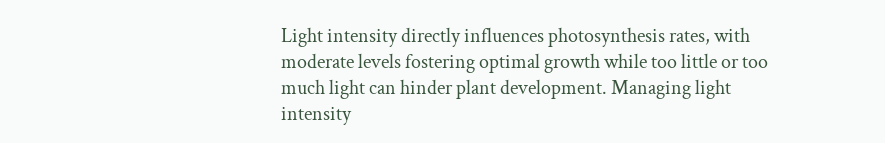Light intensity directly influences photosynthesis rates, with moderate levels fostering optimal growth while too little or too much light can hinder plant development. Managing light intensity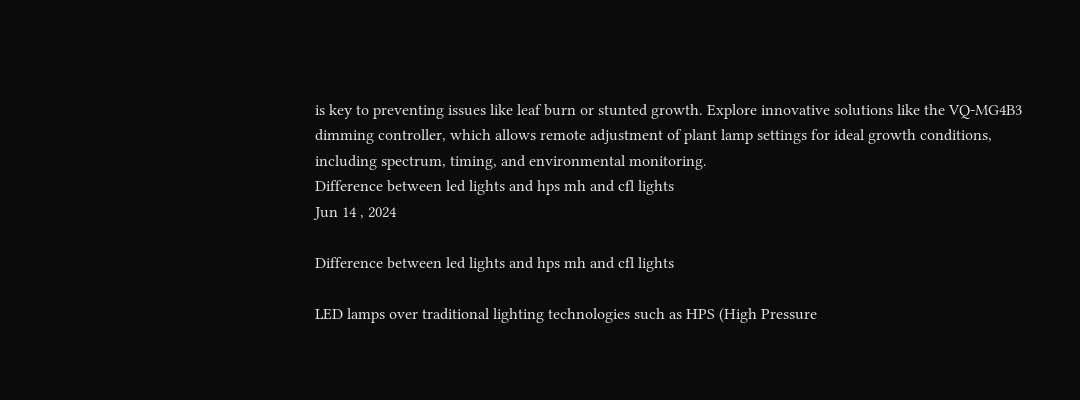is key to preventing issues like leaf burn or stunted growth. Explore innovative solutions like the VQ-MG4B3 dimming controller, which allows remote adjustment of plant lamp settings for ideal growth conditions, including spectrum, timing, and environmental monitoring.
Difference between led lights and hps mh and cfl lights
Jun 14 , 2024

Difference between led lights and hps mh and cfl lights

LED lamps over traditional lighting technologies such as HPS (High Pressure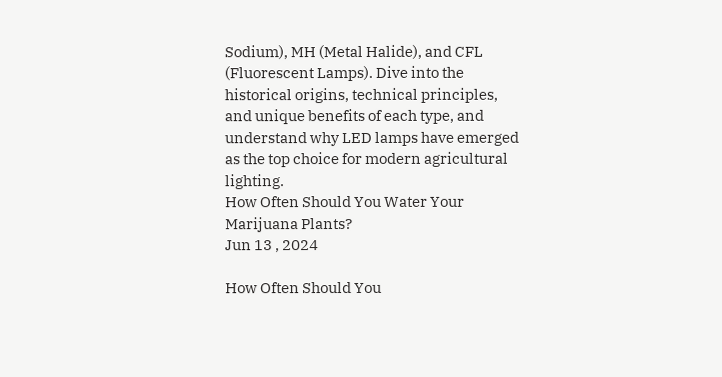Sodium), MH (Metal Halide), and CFL (Fluorescent Lamps). Dive into the historical origins, technical principles, and unique benefits of each type, and understand why LED lamps have emerged as the top choice for modern agricultural lighting.
How Often Should You Water Your Marijuana Plants?
Jun 13 , 2024

How Often Should You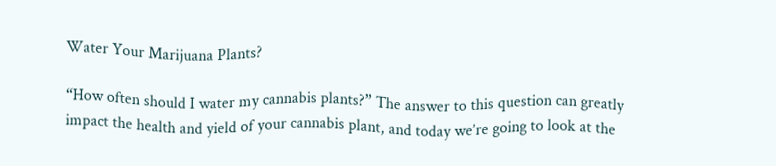Water Your Marijuana Plants?

“How often should I water my cannabis plants?” The answer to this question can greatly impact the health and yield of your cannabis plant, and today we’re going to look at the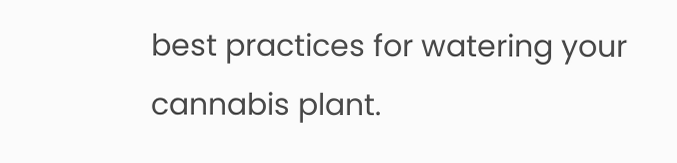best practices for watering your cannabis plant.